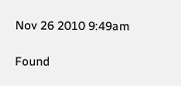Nov 26 2010 9:49am

Found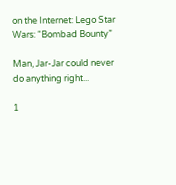on the Internet: Lego Star Wars: “Bombad Bounty”

Man, Jar-Jar could never do anything right...

1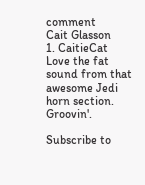comment
Cait Glasson
1. CaitieCat
Love the fat sound from that awesome Jedi horn section. Groovin'.

Subscribe to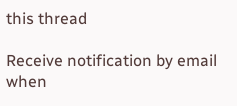this thread

Receive notification by email when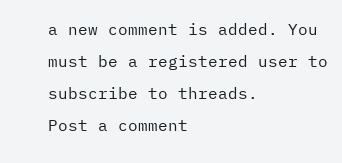a new comment is added. You must be a registered user to subscribe to threads.
Post a comment